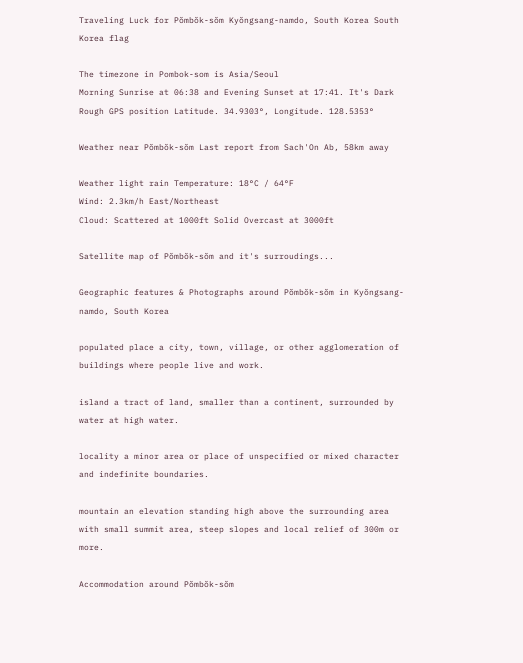Traveling Luck for Pŏmbŏk-sŏm Kyŏngsang-namdo, South Korea South Korea flag

The timezone in Pombok-som is Asia/Seoul
Morning Sunrise at 06:38 and Evening Sunset at 17:41. It's Dark
Rough GPS position Latitude. 34.9303°, Longitude. 128.5353°

Weather near Pŏmbŏk-sŏm Last report from Sach'On Ab, 58km away

Weather light rain Temperature: 18°C / 64°F
Wind: 2.3km/h East/Northeast
Cloud: Scattered at 1000ft Solid Overcast at 3000ft

Satellite map of Pŏmbŏk-sŏm and it's surroudings...

Geographic features & Photographs around Pŏmbŏk-sŏm in Kyŏngsang-namdo, South Korea

populated place a city, town, village, or other agglomeration of buildings where people live and work.

island a tract of land, smaller than a continent, surrounded by water at high water.

locality a minor area or place of unspecified or mixed character and indefinite boundaries.

mountain an elevation standing high above the surrounding area with small summit area, steep slopes and local relief of 300m or more.

Accommodation around Pŏmbŏk-sŏm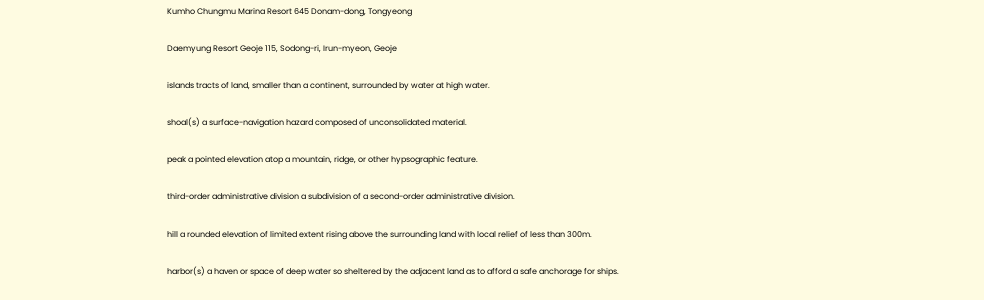Kumho Chungmu Marina Resort 645 Donam-dong, Tongyeong

Daemyung Resort Geoje 115, Sodong-ri, Irun-myeon, Geoje

islands tracts of land, smaller than a continent, surrounded by water at high water.

shoal(s) a surface-navigation hazard composed of unconsolidated material.

peak a pointed elevation atop a mountain, ridge, or other hypsographic feature.

third-order administrative division a subdivision of a second-order administrative division.

hill a rounded elevation of limited extent rising above the surrounding land with local relief of less than 300m.

harbor(s) a haven or space of deep water so sheltered by the adjacent land as to afford a safe anchorage for ships.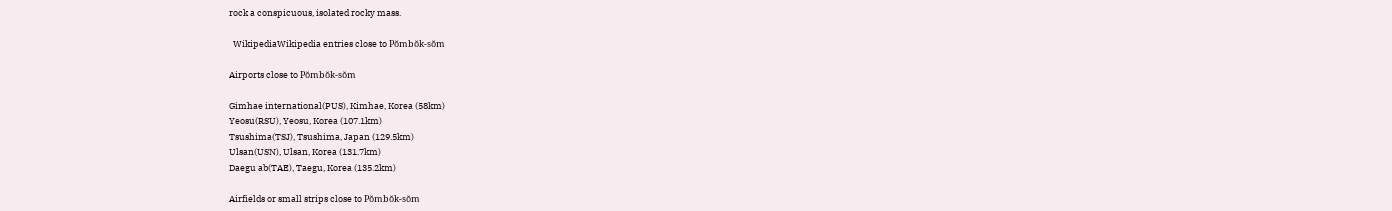rock a conspicuous, isolated rocky mass.

  WikipediaWikipedia entries close to Pŏmbŏk-sŏm

Airports close to Pŏmbŏk-sŏm

Gimhae international(PUS), Kimhae, Korea (58km)
Yeosu(RSU), Yeosu, Korea (107.1km)
Tsushima(TSJ), Tsushima, Japan (129.5km)
Ulsan(USN), Ulsan, Korea (131.7km)
Daegu ab(TAE), Taegu, Korea (135.2km)

Airfields or small strips close to Pŏmbŏk-sŏm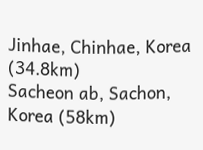Jinhae, Chinhae, Korea (34.8km)
Sacheon ab, Sachon, Korea (58km)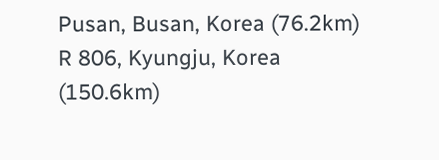Pusan, Busan, Korea (76.2km)
R 806, Kyungju, Korea (150.6km)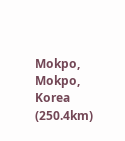Mokpo, Mokpo, Korea (250.4km)